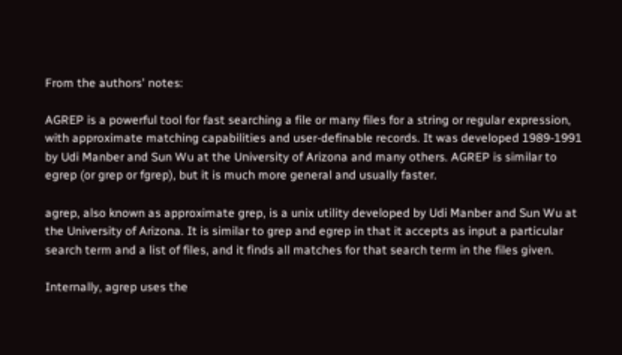From the authors' notes:

AGREP is a powerful tool for fast searching a file or many files for a string or regular expression, with approximate matching capabilities and user-definable records. It was developed 1989-1991 by Udi Manber and Sun Wu at the University of Arizona and many others. AGREP is similar to egrep (or grep or fgrep), but it is much more general and usually faster.

agrep, also known as approximate grep, is a unix utility developed by Udi Manber and Sun Wu at the University of Arizona. It is similar to grep and egrep in that it accepts as input a particular search term and a list of files, and it finds all matches for that search term in the files given.

Internally, agrep uses the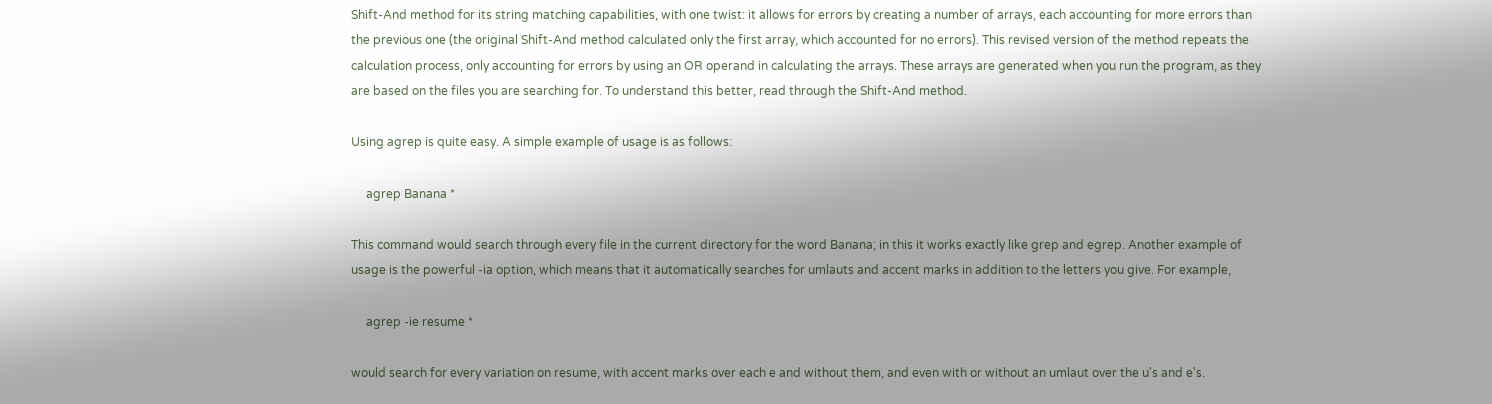Shift-And method for its string matching capabilities, with one twist: it allows for errors by creating a number of arrays, each accounting for more errors than the previous one (the original Shift-And method calculated only the first array, which accounted for no errors). This revised version of the method repeats the calculation process, only accounting for errors by using an OR operand in calculating the arrays. These arrays are generated when you run the program, as they are based on the files you are searching for. To understand this better, read through the Shift-And method.

Using agrep is quite easy. A simple example of usage is as follows:

     agrep Banana *

This command would search through every file in the current directory for the word Banana; in this it works exactly like grep and egrep. Another example of usage is the powerful -ia option, which means that it automatically searches for umlauts and accent marks in addition to the letters you give. For example,

     agrep -ie resume *

would search for every variation on resume, with accent marks over each e and without them, and even with or without an umlaut over the u's and e's.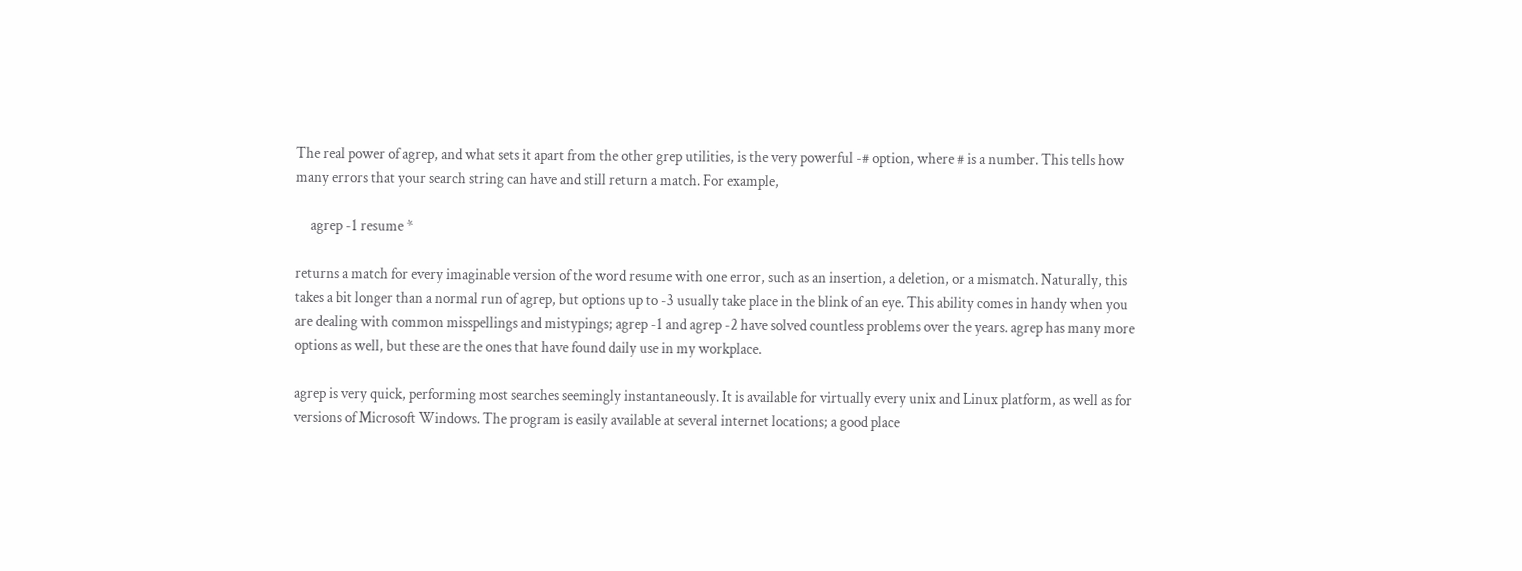The real power of agrep, and what sets it apart from the other grep utilities, is the very powerful -# option, where # is a number. This tells how many errors that your search string can have and still return a match. For example,

     agrep -1 resume *

returns a match for every imaginable version of the word resume with one error, such as an insertion, a deletion, or a mismatch. Naturally, this takes a bit longer than a normal run of agrep, but options up to -3 usually take place in the blink of an eye. This ability comes in handy when you are dealing with common misspellings and mistypings; agrep -1 and agrep -2 have solved countless problems over the years. agrep has many more options as well, but these are the ones that have found daily use in my workplace.

agrep is very quick, performing most searches seemingly instantaneously. It is available for virtually every unix and Linux platform, as well as for versions of Microsoft Windows. The program is easily available at several internet locations; a good place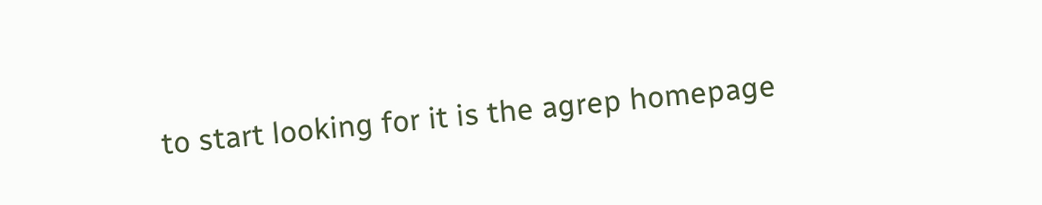to start looking for it is the agrep homepage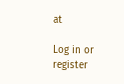at

Log in or register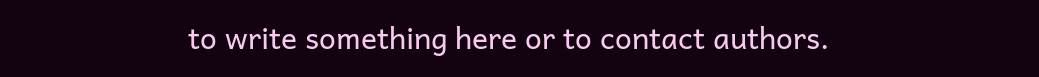to write something here or to contact authors.